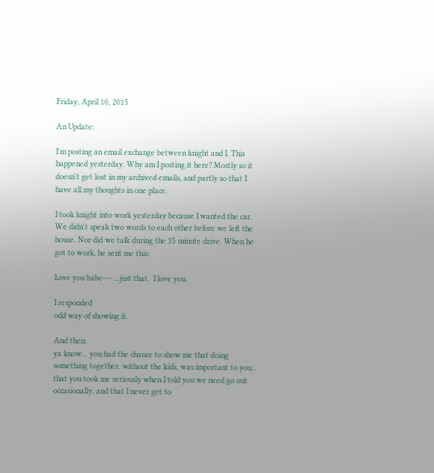Friday, April 10, 2015

An Update:

I'm posting an email exchange between knight and I. This happened yesterday. Why am I posting it here? Mostly so it doesn't get lost in my archived emails, and partly so that I have all my thoughts in one place.

I took knight into work yesterday because I wanted the car. We didn't speak two words to each other before we left the house. Nor did we talk during the 35 minute drive. When he got to work, he sent me this:

Love you babe--- ...just that.  I love you.

I responded
odd way of showing it.

And then:
ya know... you had the chance to show me that doing something together, without the kids, was important to you.. that you took me seriously when I told you we need go out occasionally, and that I never get to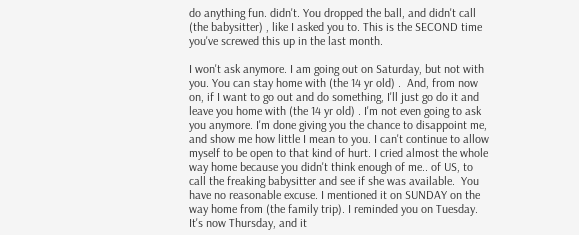do anything fun. didn't. You dropped the ball, and didn't call (the babysitter) , like I asked you to. This is the SECOND time you've screwed this up in the last month.

I won't ask anymore. I am going out on Saturday, but not with you. You can stay home with (the 14 yr old) .  And, from now on, if I want to go out and do something, I'll just go do it and leave you home with (the 14 yr old) . I'm not even going to ask you anymore. I'm done giving you the chance to disappoint me, and show me how little I mean to you. I can't continue to allow myself to be open to that kind of hurt. I cried almost the whole way home because you didn't think enough of me.. of US, to call the freaking babysitter and see if she was available.  You have no reasonable excuse. I mentioned it on SUNDAY on the way home from (the family trip). I reminded you on Tuesday. It's now Thursday, and it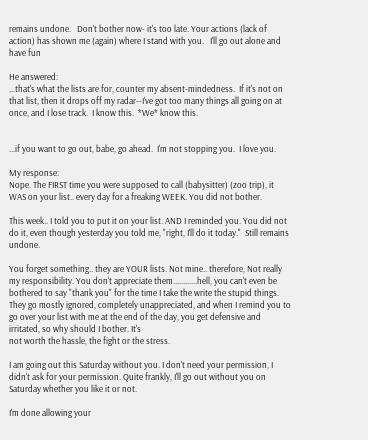remains undone.   Don't bother now- it's too late. Your actions (lack of action) has shown me (again) where I stand with you.   I'll go out alone and have fun

He answered:
...that's what the lists are for, counter my absent-mindedness.  If it's not on that list, then it drops off my radar--I've got too many things all going on at once, and I lose track.  I know this.  *We* know this.


...if you want to go out, babe, go ahead.  I'm not stopping you.  I love you.

My response:
Nope. The FIRST time you were supposed to call (babysitter) (zoo trip), it WAS on your list.. every day for a freaking WEEK. You did not bother.

This week.. I told you to put it on your list. AND I reminded you. You did not do it, even though yesterday you told me, "right, I'll do it today."  Still remains undone.

You forget something.. they are YOUR lists. Not mine.. therefore, Not really my responsibility. You don't appreciate them............hell, you can't even be bothered to say "thank you" for the time I take the write the stupid things. They go mostly ignored, completely unappreciated, and when I remind you to go over your list with me at the end of the day, you get defensive and irritated, so why should I bother. It's
not worth the hassle, the fight or the stress.

I am going out this Saturday without you. I don't need your permission, I didn't ask for your permission. Quite frankly, I'll go out without you on Saturday whether you like it or not.

I'm done allowing your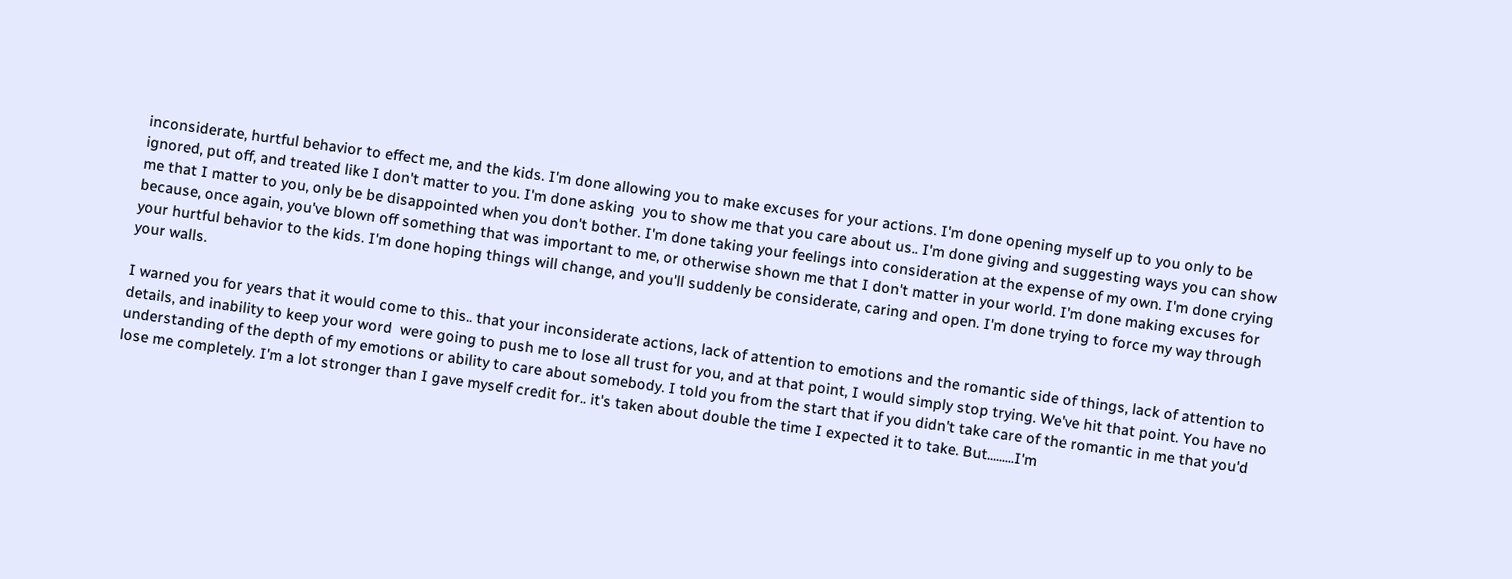inconsiderate, hurtful behavior to effect me, and the kids. I'm done allowing you to make excuses for your actions. I'm done opening myself up to you only to be ignored, put off, and treated like I don't matter to you. I'm done asking  you to show me that you care about us.. I'm done giving and suggesting ways you can show me that I matter to you, only be be disappointed when you don't bother. I'm done taking your feelings into consideration at the expense of my own. I'm done crying because, once again, you've blown off something that was important to me, or otherwise shown me that I don't matter in your world. I'm done making excuses for your hurtful behavior to the kids. I'm done hoping things will change, and you'll suddenly be considerate, caring and open. I'm done trying to force my way through your walls.

I warned you for years that it would come to this.. that your inconsiderate actions, lack of attention to emotions and the romantic side of things, lack of attention to details, and inability to keep your word  were going to push me to lose all trust for you, and at that point, I would simply stop trying. We've hit that point. You have no understanding of the depth of my emotions or ability to care about somebody. I told you from the start that if you didn't take care of the romantic in me that you'd lose me completely. I'm a lot stronger than I gave myself credit for.. it's taken about double the time I expected it to take. But.........I'm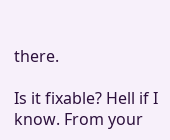there.

Is it fixable? Hell if I know. From your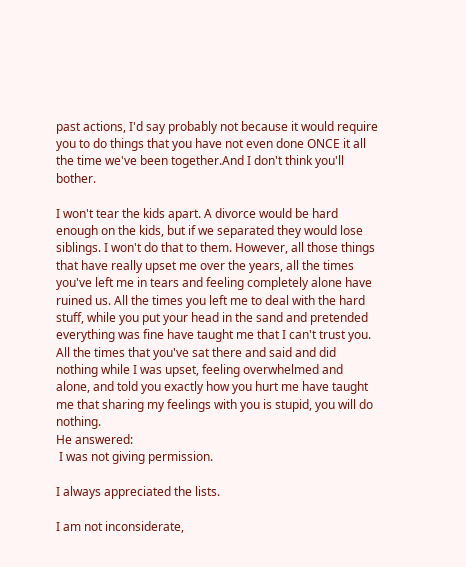past actions, I'd say probably not because it would require you to do things that you have not even done ONCE it all the time we've been together.And I don't think you'll bother.

I won't tear the kids apart. A divorce would be hard enough on the kids, but if we separated they would lose siblings. I won't do that to them. However, all those things that have really upset me over the years, all the times you've left me in tears and feeling completely alone have ruined us. All the times you left me to deal with the hard stuff, while you put your head in the sand and pretended everything was fine have taught me that I can't trust you. All the times that you've sat there and said and did nothing while I was upset, feeling overwhelmed and alone, and told you exactly how you hurt me have taught me that sharing my feelings with you is stupid, you will do nothing.
He answered:
 I was not giving permission.

I always appreciated the lists.

I am not inconsiderate,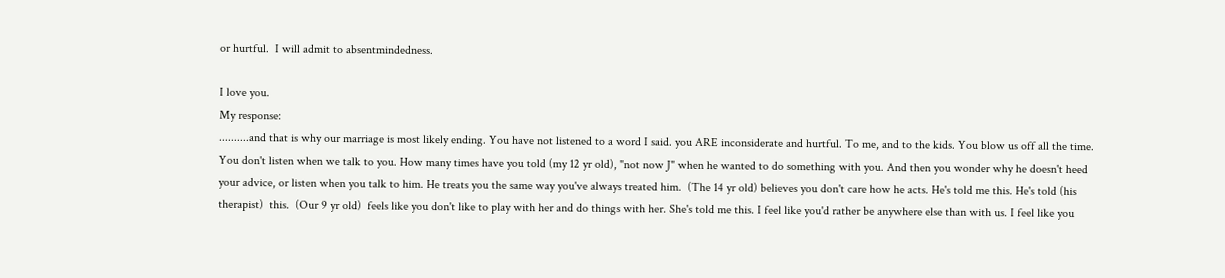or hurtful.  I will admit to absentmindedness.

I love you.
My response:
..........and that is why our marriage is most likely ending. You have not listened to a word I said. you ARE inconsiderate and hurtful. To me, and to the kids. You blow us off all the time. You don't listen when we talk to you. How many times have you told (my 12 yr old), "not now J" when he wanted to do something with you. And then you wonder why he doesn't heed your advice, or listen when you talk to him. He treats you the same way you've always treated him.  (The 14 yr old) believes you don't care how he acts. He's told me this. He's told (his therapist)  this.  (Our 9 yr old)  feels like you don't like to play with her and do things with her. She's told me this. I feel like you'd rather be anywhere else than with us. I feel like you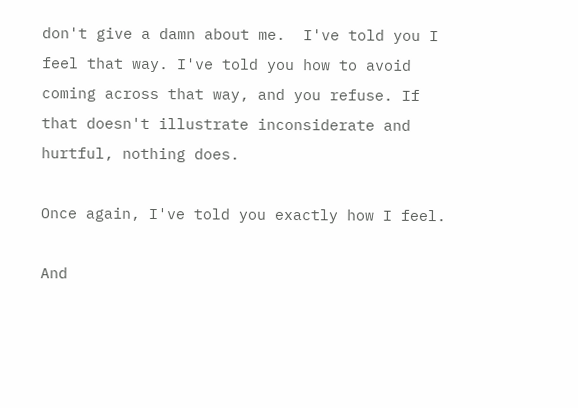don't give a damn about me.  I've told you I feel that way. I've told you how to avoid coming across that way, and you refuse. If that doesn't illustrate inconsiderate and hurtful, nothing does.

Once again, I've told you exactly how I feel.

And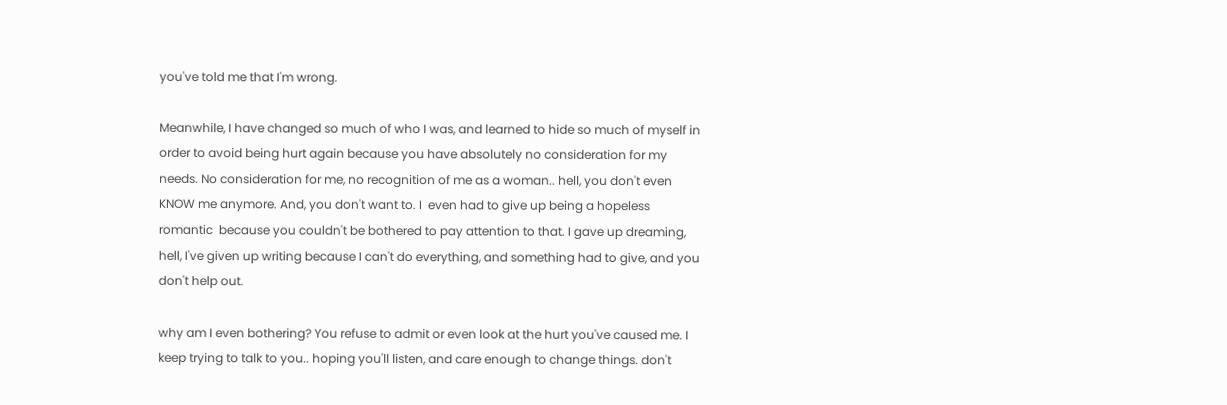you've told me that I'm wrong.

Meanwhile, I have changed so much of who I was, and learned to hide so much of myself in order to avoid being hurt again because you have absolutely no consideration for my needs. No consideration for me, no recognition of me as a woman.. hell, you don't even KNOW me anymore. And, you don't want to. I  even had to give up being a hopeless romantic  because you couldn't be bothered to pay attention to that. I gave up dreaming, hell, I've given up writing because I can't do everything, and something had to give, and you don't help out.

why am I even bothering? You refuse to admit or even look at the hurt you've caused me. I keep trying to talk to you.. hoping you'll listen, and care enough to change things. don't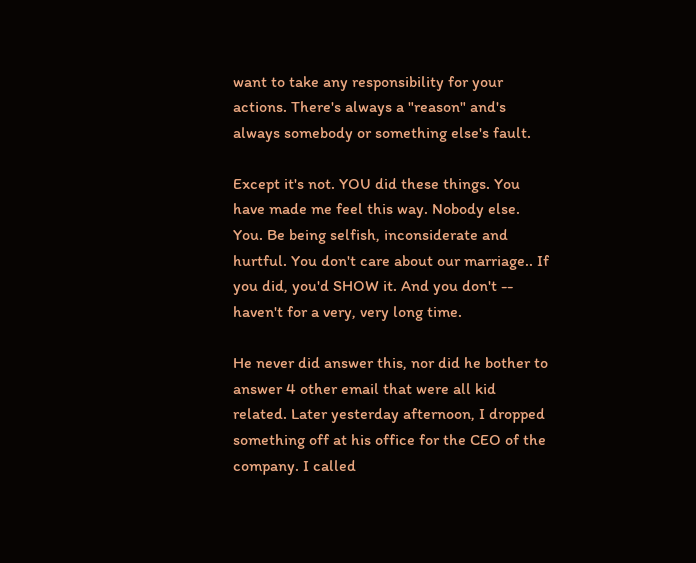want to take any responsibility for your actions. There's always a "reason" and's always somebody or something else's fault.

Except it's not. YOU did these things. You have made me feel this way. Nobody else. You. Be being selfish, inconsiderate and hurtful. You don't care about our marriage.. If you did, you'd SHOW it. And you don't -- haven't for a very, very long time.

He never did answer this, nor did he bother to answer 4 other email that were all kid related. Later yesterday afternoon, I dropped something off at his office for the CEO of the company. I called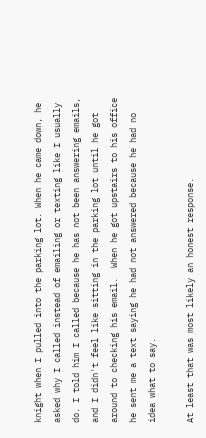knight when I pulled into the parking lot. When he came down, he asked why I called instead of emailing or texting like I usually do. I told him I called because he has not been answering emails, and I didn't feel like sitting in the parking lot until he got around to checking his email.  When he got upstairs to his office he sent me a text saying he had not answered because he had no idea what to say.

At least that was most likely an honest response.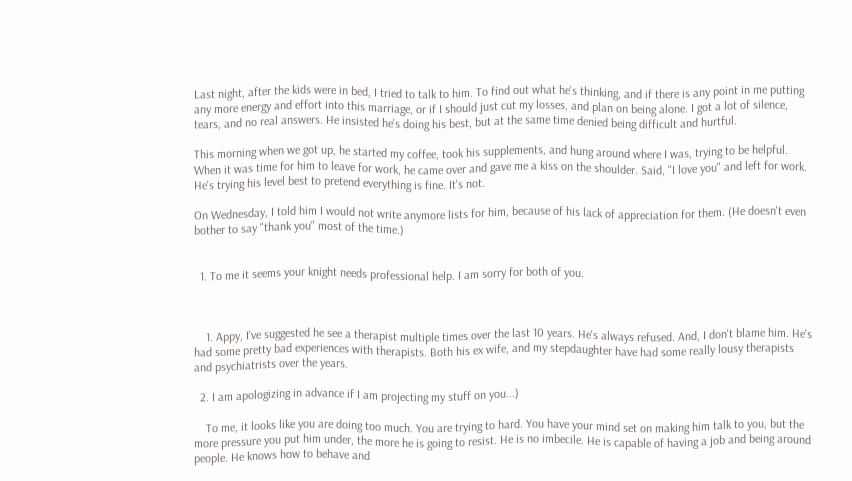Last night, after the kids were in bed, I tried to talk to him. To find out what he's thinking, and if there is any point in me putting any more energy and effort into this marriage, or if I should just cut my losses, and plan on being alone. I got a lot of silence, tears, and no real answers. He insisted he's doing his best, but at the same time denied being difficult and hurtful.

This morning when we got up, he started my coffee, took his supplements, and hung around where I was, trying to be helpful. When it was time for him to leave for work, he came over and gave me a kiss on the shoulder. Said, "I love you" and left for work. He's trying his level best to pretend everything is fine. It's not.

On Wednesday, I told him I would not write anymore lists for him, because of his lack of appreciation for them. (He doesn't even bother to say "thank you" most of the time.)


  1. To me it seems your knight needs professional help. I am sorry for both of you.



    1. Appy, I've suggested he see a therapist multiple times over the last 10 years. He's always refused. And, I don't blame him. He's had some pretty bad experiences with therapists. Both his ex wife, and my stepdaughter have had some really lousy therapists and psychiatrists over the years.

  2. I am apologizing in advance if I am projecting my stuff on you...)

    To me, it looks like you are doing too much. You are trying to hard. You have your mind set on making him talk to you, but the more pressure you put him under, the more he is going to resist. He is no imbecile. He is capable of having a job and being around people. He knows how to behave and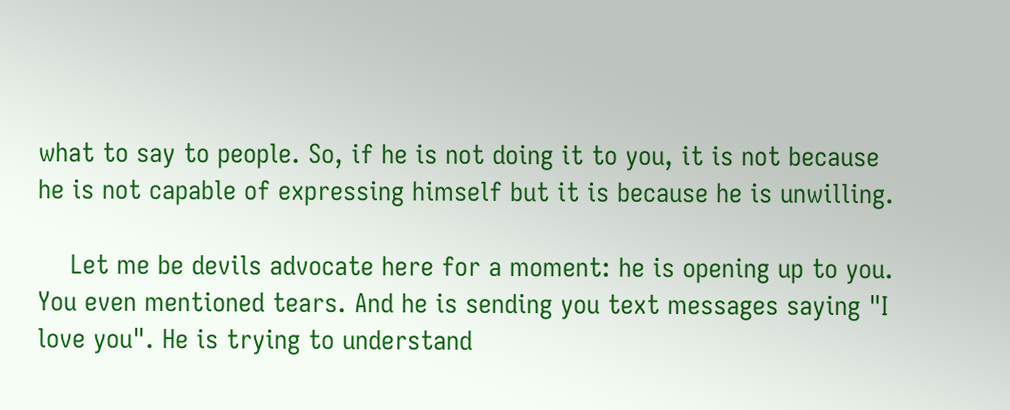what to say to people. So, if he is not doing it to you, it is not because he is not capable of expressing himself but it is because he is unwilling.

    Let me be devils advocate here for a moment: he is opening up to you. You even mentioned tears. And he is sending you text messages saying "I love you". He is trying to understand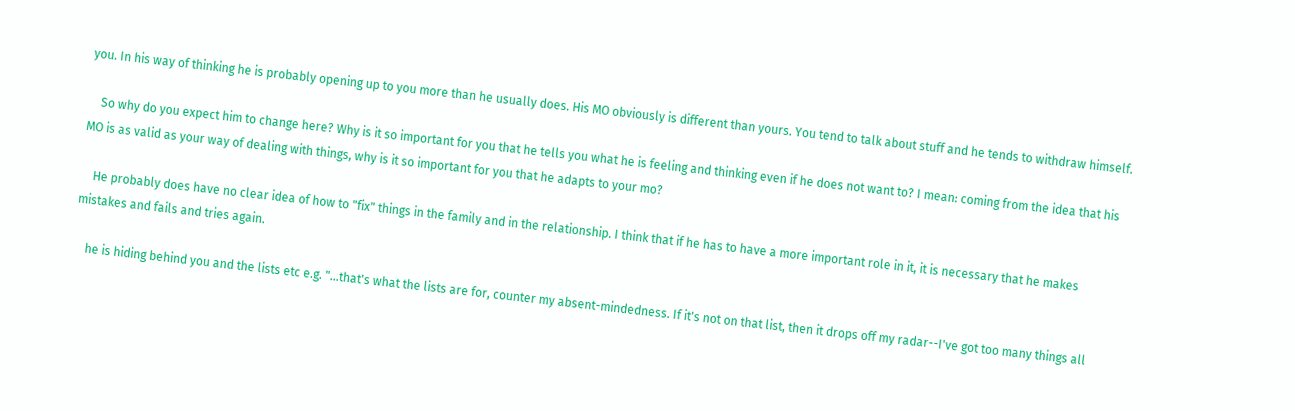you. In his way of thinking he is probably opening up to you more than he usually does. His MO obviously is different than yours. You tend to talk about stuff and he tends to withdraw himself.

    So why do you expect him to change here? Why is it so important for you that he tells you what he is feeling and thinking even if he does not want to? I mean: coming from the idea that his MO is as valid as your way of dealing with things, why is it so important for you that he adapts to your mo?

    He probably does have no clear idea of how to "fix" things in the family and in the relationship. I think that if he has to have a more important role in it, it is necessary that he makes mistakes and fails and tries again.

    he is hiding behind you and the lists etc e.g. "...that's what the lists are for, counter my absent-mindedness. If it's not on that list, then it drops off my radar--I've got too many things all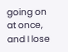going on at once, and I lose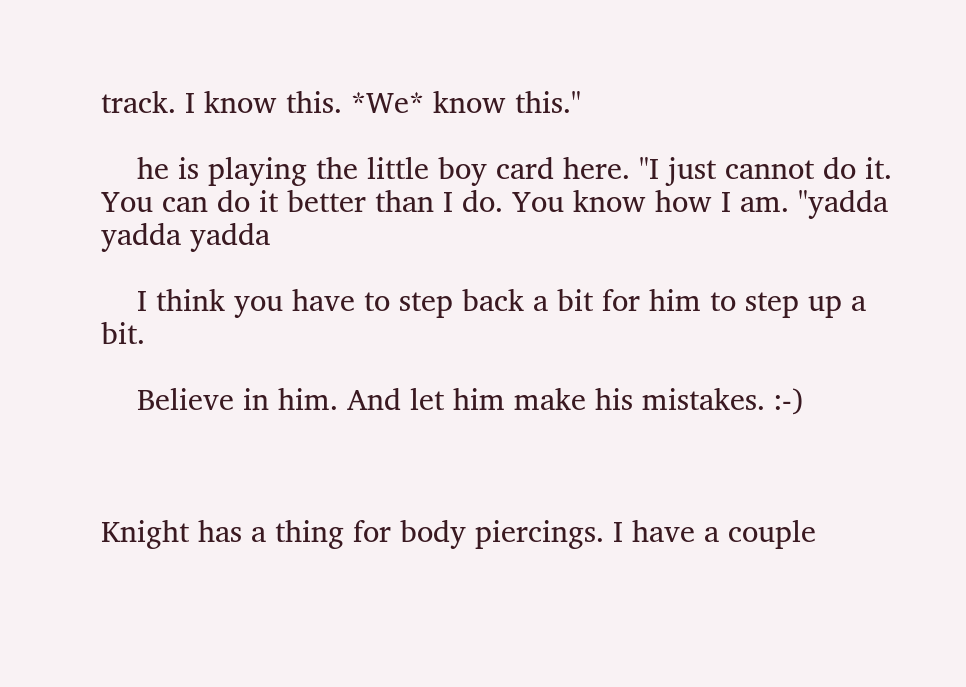track. I know this. *We* know this."

    he is playing the little boy card here. "I just cannot do it. You can do it better than I do. You know how I am. "yadda yadda yadda

    I think you have to step back a bit for him to step up a bit.

    Believe in him. And let him make his mistakes. :-)



Knight has a thing for body piercings. I have a couple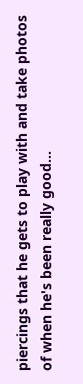piercings that he gets to play with and take photos of when he's been really good...